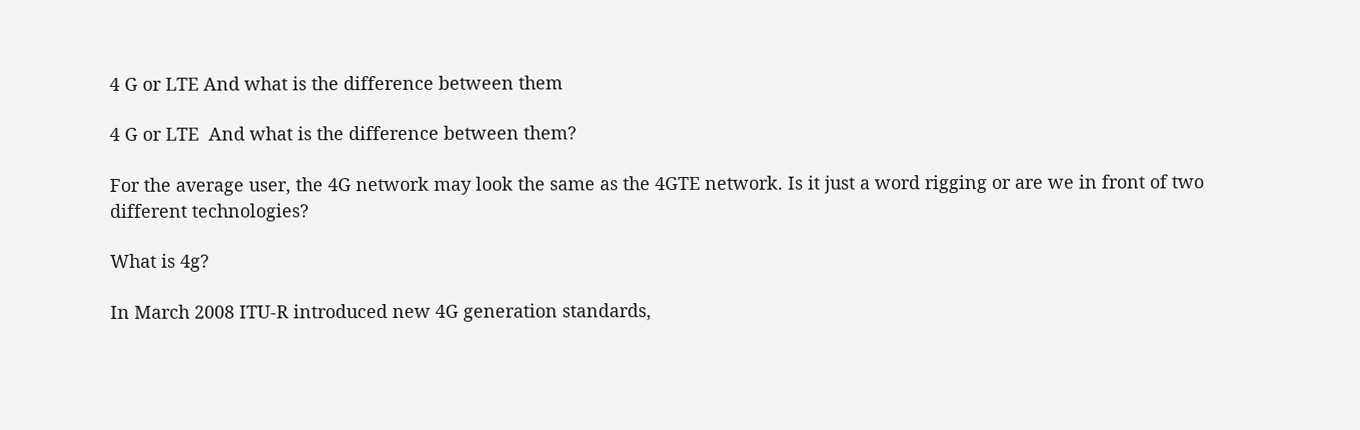4 G or LTE And what is the difference between them

4 G or LTE  And what is the difference between them?

For the average user, the 4G network may look the same as the 4GTE network. Is it just a word rigging or are we in front of two different technologies?

What is 4g?

In March 2008 ITU-R introduced new 4G generation standards,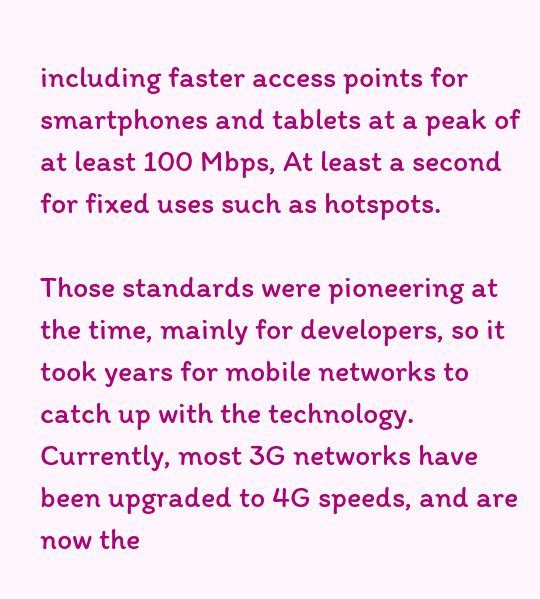including faster access points for smartphones and tablets at a peak of at least 100 Mbps, At least a second for fixed uses such as hotspots.

Those standards were pioneering at the time, mainly for developers, so it took years for mobile networks to catch up with the technology. Currently, most 3G networks have been upgraded to 4G speeds, and are now the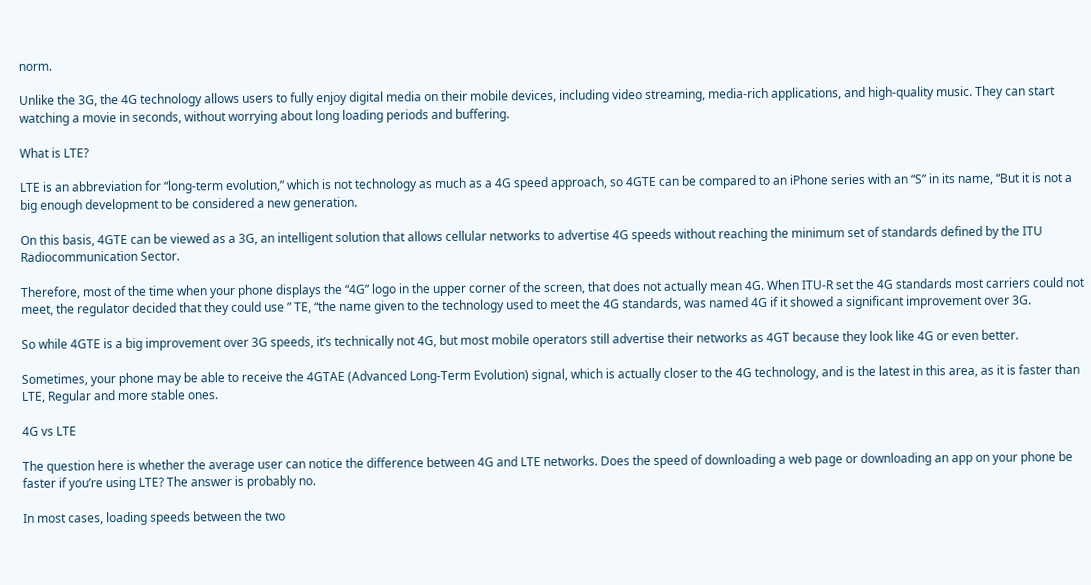norm.

Unlike the 3G, the 4G technology allows users to fully enjoy digital media on their mobile devices, including video streaming, media-rich applications, and high-quality music. They can start watching a movie in seconds, without worrying about long loading periods and buffering.

What is LTE?

LTE is an abbreviation for “long-term evolution,” which is not technology as much as a 4G speed approach, so 4GTE can be compared to an iPhone series with an “S” in its name, “But it is not a big enough development to be considered a new generation.

On this basis, 4GTE can be viewed as a 3G, an intelligent solution that allows cellular networks to advertise 4G speeds without reaching the minimum set of standards defined by the ITU Radiocommunication Sector.

Therefore, most of the time when your phone displays the “4G” logo in the upper corner of the screen, that does not actually mean 4G. When ITU-R set the 4G standards most carriers could not meet, the regulator decided that they could use ” TE, “the name given to the technology used to meet the 4G standards, was named 4G if it showed a significant improvement over 3G.

So while 4GTE is a big improvement over 3G speeds, it’s technically not 4G, but most mobile operators still advertise their networks as 4GT because they look like 4G or even better.

Sometimes, your phone may be able to receive the 4GTAE (Advanced Long-Term Evolution) signal, which is actually closer to the 4G technology, and is the latest in this area, as it is faster than LTE, Regular and more stable ones.

4G vs LTE

The question here is whether the average user can notice the difference between 4G and LTE networks. Does the speed of downloading a web page or downloading an app on your phone be faster if you’re using LTE? The answer is probably no.

In most cases, loading speeds between the two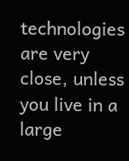technologies are very close, unless you live in a large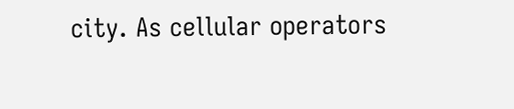city. As cellular operators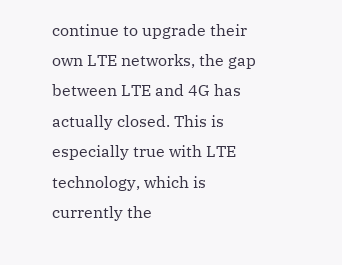continue to upgrade their own LTE networks, the gap between LTE and 4G has actually closed. This is especially true with LTE technology, which is currently the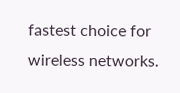fastest choice for wireless networks.